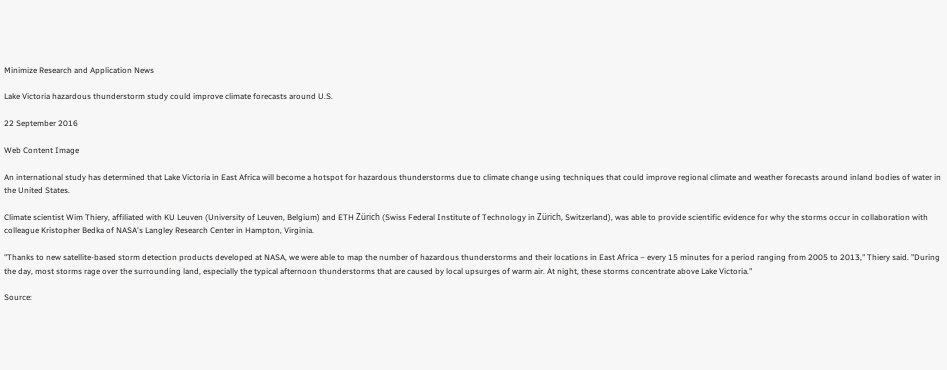Minimize Research and Application News

Lake Victoria hazardous thunderstorm study could improve climate forecasts around U.S.

22 September 2016

Web Content Image

An international study has determined that Lake Victoria in East Africa will become a hotspot for hazardous thunderstorms due to climate change using techniques that could improve regional climate and weather forecasts around inland bodies of water in the United States.

Climate scientist Wim Thiery, affiliated with KU Leuven (University of Leuven, Belgium) and ETH Zürich (Swiss Federal Institute of Technology in Zürich, Switzerland), was able to provide scientific evidence for why the storms occur in collaboration with colleague Kristopher Bedka of NASA's Langley Research Center in Hampton, Virginia.

"Thanks to new satellite-based storm detection products developed at NASA, we were able to map the number of hazardous thunderstorms and their locations in East Africa – every 15 minutes for a period ranging from 2005 to 2013," Thiery said. "During the day, most storms rage over the surrounding land, especially the typical afternoon thunderstorms that are caused by local upsurges of warm air. At night, these storms concentrate above Lake Victoria."

Source: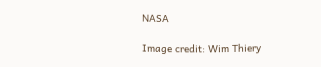NASA

Image credit: Wim Thiery